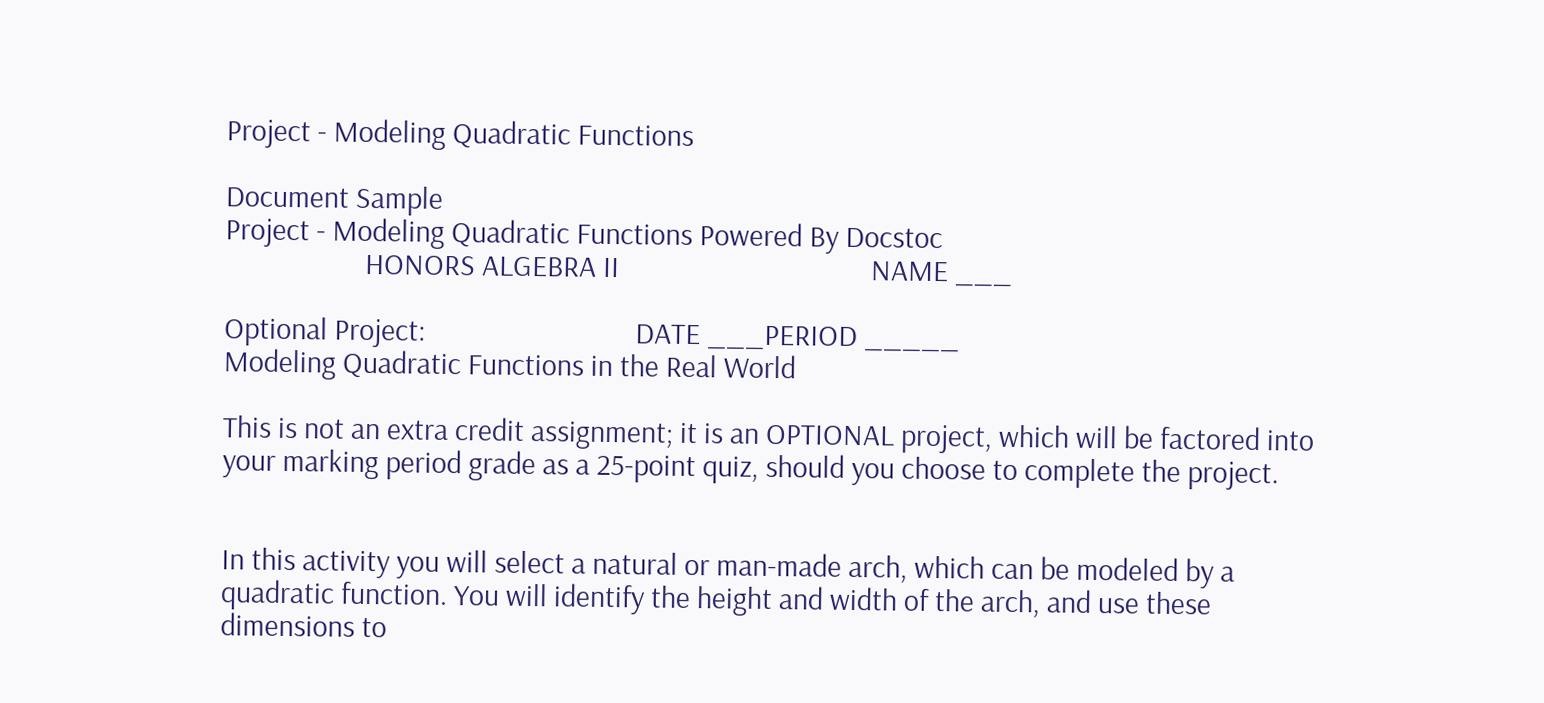Project - Modeling Quadratic Functions

Document Sample
Project - Modeling Quadratic Functions Powered By Docstoc
                    HONORS ALGEBRA II                                    NAME ___

Optional Project:                              DATE ___PERIOD _____
Modeling Quadratic Functions in the Real World

This is not an extra credit assignment; it is an OPTIONAL project, which will be factored into
your marking period grade as a 25-point quiz, should you choose to complete the project.


In this activity you will select a natural or man-made arch, which can be modeled by a
quadratic function. You will identify the height and width of the arch, and use these
dimensions to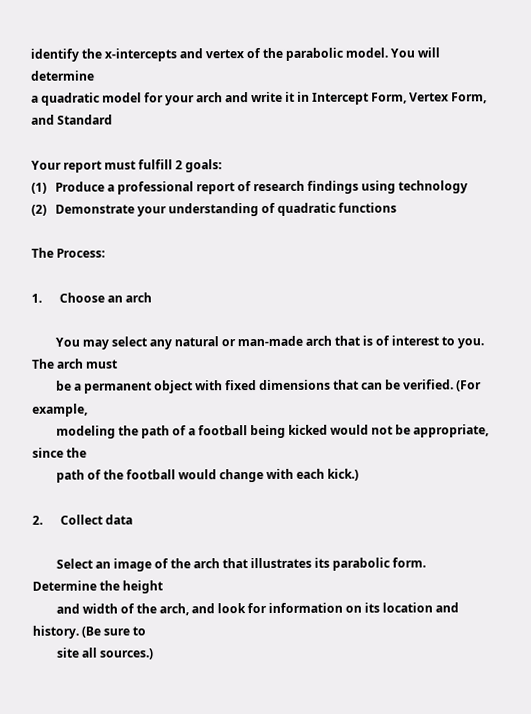identify the x-intercepts and vertex of the parabolic model. You will determine
a quadratic model for your arch and write it in Intercept Form, Vertex Form, and Standard

Your report must fulfill 2 goals:
(1)   Produce a professional report of research findings using technology
(2)   Demonstrate your understanding of quadratic functions

The Process:

1.      Choose an arch

        You may select any natural or man-made arch that is of interest to you. The arch must
        be a permanent object with fixed dimensions that can be verified. (For example,
        modeling the path of a football being kicked would not be appropriate, since the
        path of the football would change with each kick.)

2.      Collect data

        Select an image of the arch that illustrates its parabolic form. Determine the height
        and width of the arch, and look for information on its location and history. (Be sure to
        site all sources.)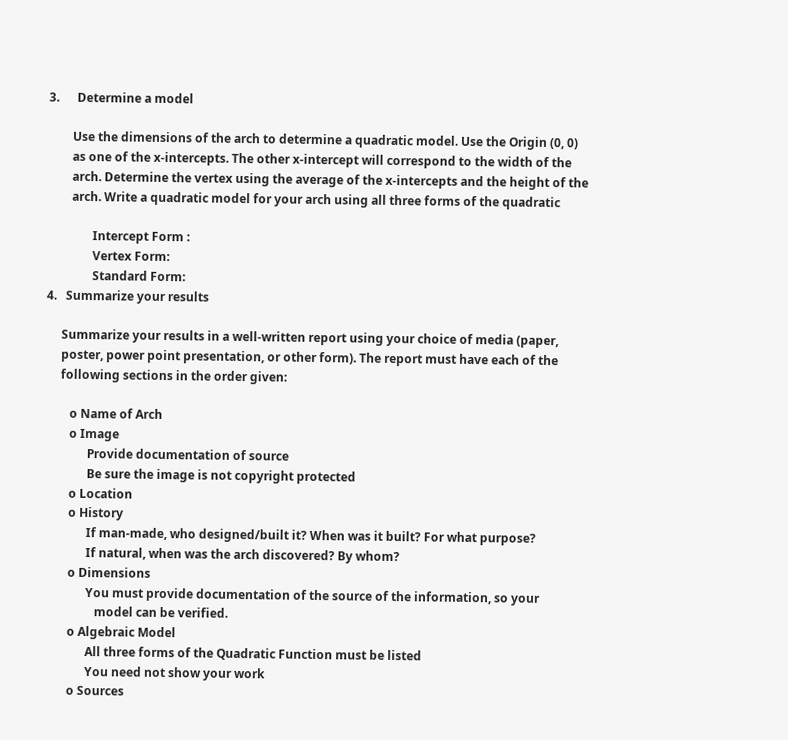3.      Determine a model

        Use the dimensions of the arch to determine a quadratic model. Use the Origin (0, 0)
        as one of the x-intercepts. The other x-intercept will correspond to the width of the
        arch. Determine the vertex using the average of the x-intercepts and the height of the
        arch. Write a quadratic model for your arch using all three forms of the quadratic

               Intercept Form :
               Vertex Form:
               Standard Form:
4.   Summarize your results

     Summarize your results in a well-written report using your choice of media (paper,
     poster, power point presentation, or other form). The report must have each of the
     following sections in the order given:

        o Name of Arch
        o Image
              Provide documentation of source
              Be sure the image is not copyright protected
        o Location
        o History
              If man-made, who designed/built it? When was it built? For what purpose?
              If natural, when was the arch discovered? By whom?
        o Dimensions
              You must provide documentation of the source of the information, so your
                 model can be verified.
        o Algebraic Model
              All three forms of the Quadratic Function must be listed
              You need not show your work
        o Sources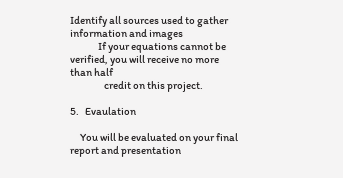Identify all sources used to gather information and images
              If your equations cannot be verified, you will receive no more than half
                 credit on this project.

5.   Evaulation

     You will be evaluated on your final report and presentation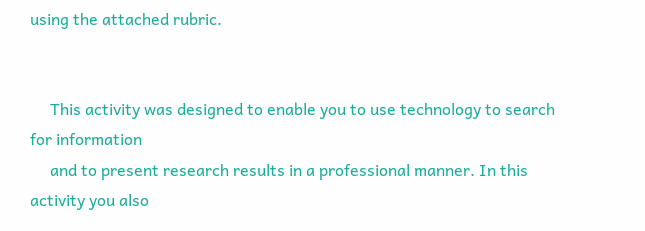using the attached rubric.


     This activity was designed to enable you to use technology to search for information
     and to present research results in a professional manner. In this activity you also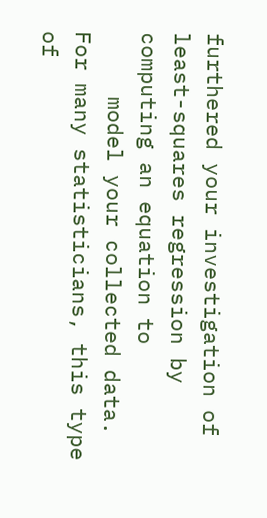furthered your investigation of least-squares regression by computing an equation to
     model your collected data. For many statisticians, this type of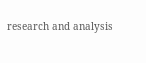research and analysis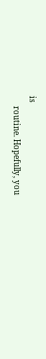is
     routine. Hopefully, you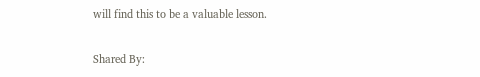will find this to be a valuable lesson.

Shared By: